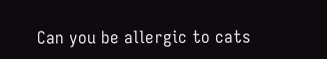Can you be allergic to cats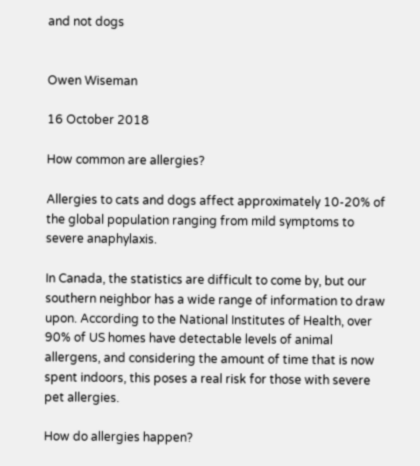and not dogs


Owen Wiseman

16 October 2018

How common are allergies?

Allergies to cats and dogs affect approximately 10-20% of the global population ranging from mild symptoms to severe anaphylaxis.

In Canada, the statistics are difficult to come by, but our southern neighbor has a wide range of information to draw upon. According to the National Institutes of Health, over 90% of US homes have detectable levels of animal allergens, and considering the amount of time that is now spent indoors, this poses a real risk for those with severe pet allergies.

How do allergies happen?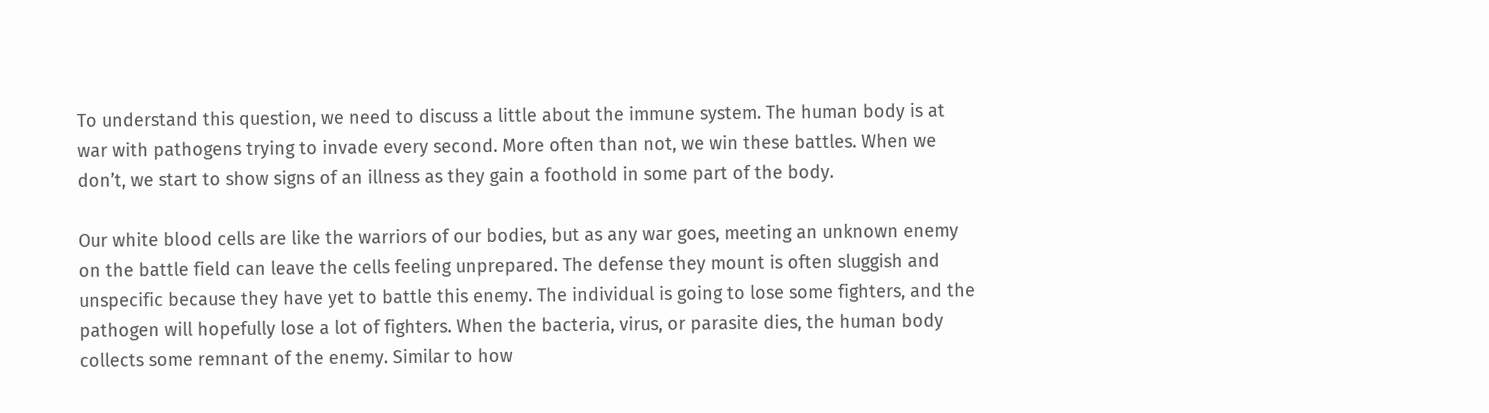To understand this question, we need to discuss a little about the immune system. The human body is at war with pathogens trying to invade every second. More often than not, we win these battles. When we don’t, we start to show signs of an illness as they gain a foothold in some part of the body.

Our white blood cells are like the warriors of our bodies, but as any war goes, meeting an unknown enemy on the battle field can leave the cells feeling unprepared. The defense they mount is often sluggish and unspecific because they have yet to battle this enemy. The individual is going to lose some fighters, and the pathogen will hopefully lose a lot of fighters. When the bacteria, virus, or parasite dies, the human body collects some remnant of the enemy. Similar to how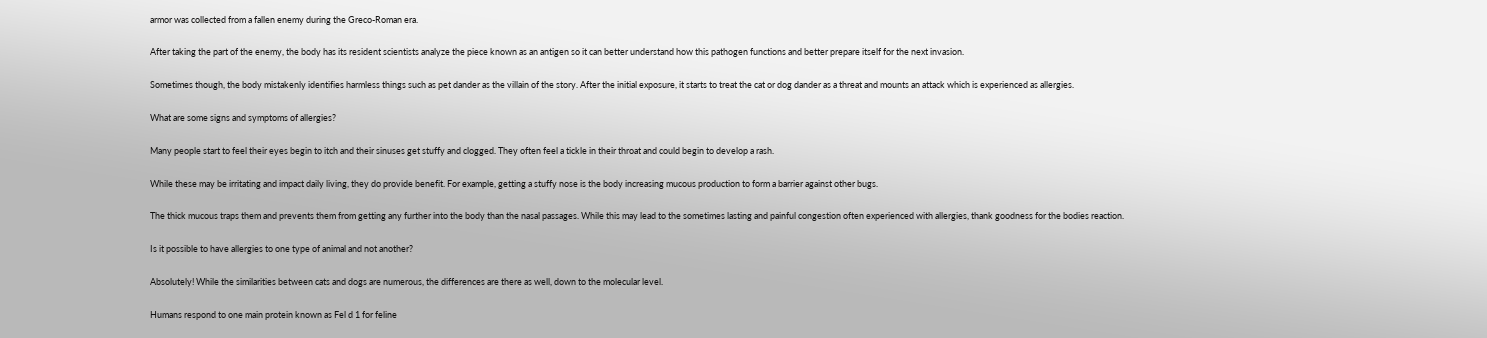armor was collected from a fallen enemy during the Greco-Roman era.

After taking the part of the enemy, the body has its resident scientists analyze the piece known as an antigen so it can better understand how this pathogen functions and better prepare itself for the next invasion.

Sometimes though, the body mistakenly identifies harmless things such as pet dander as the villain of the story. After the initial exposure, it starts to treat the cat or dog dander as a threat and mounts an attack which is experienced as allergies.

What are some signs and symptoms of allergies?

Many people start to feel their eyes begin to itch and their sinuses get stuffy and clogged. They often feel a tickle in their throat and could begin to develop a rash.

While these may be irritating and impact daily living, they do provide benefit. For example, getting a stuffy nose is the body increasing mucous production to form a barrier against other bugs.

The thick mucous traps them and prevents them from getting any further into the body than the nasal passages. While this may lead to the sometimes lasting and painful congestion often experienced with allergies, thank goodness for the bodies reaction.

Is it possible to have allergies to one type of animal and not another?

Absolutely! While the similarities between cats and dogs are numerous, the differences are there as well, down to the molecular level.

Humans respond to one main protein known as Fel d 1 for feline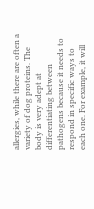allergies, while there are often a variety of dog proteins. The body is very adept at differentiating between pathogens because it needs to respond in specific ways to each one. For example, it will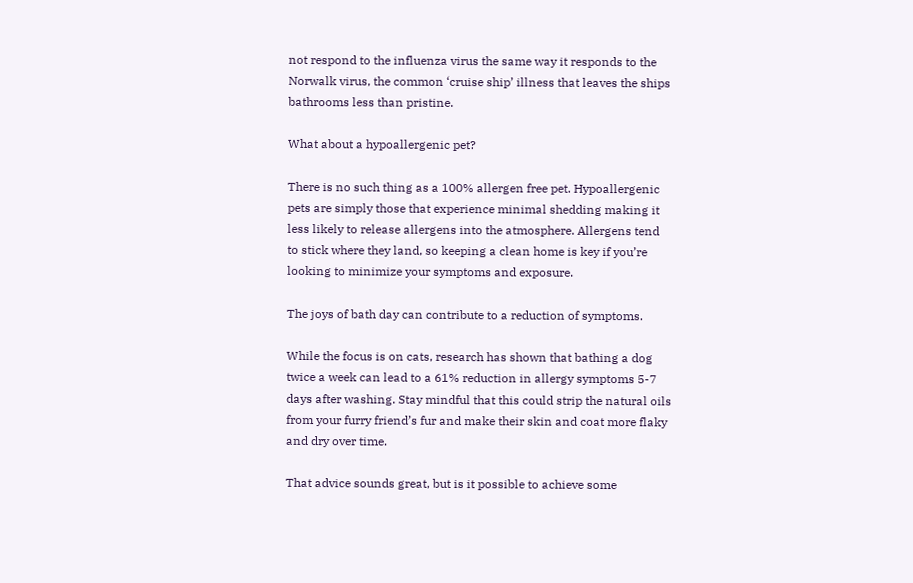not respond to the influenza virus the same way it responds to the Norwalk virus, the common ‘cruise ship’ illness that leaves the ships bathrooms less than pristine.

What about a hypoallergenic pet?

There is no such thing as a 100% allergen free pet. Hypoallergenic pets are simply those that experience minimal shedding making it less likely to release allergens into the atmosphere. Allergens tend to stick where they land, so keeping a clean home is key if you’re looking to minimize your symptoms and exposure.

The joys of bath day can contribute to a reduction of symptoms.

While the focus is on cats, research has shown that bathing a dog twice a week can lead to a 61% reduction in allergy symptoms 5-7 days after washing. Stay mindful that this could strip the natural oils from your furry friend’s fur and make their skin and coat more flaky and dry over time.

That advice sounds great, but is it possible to achieve some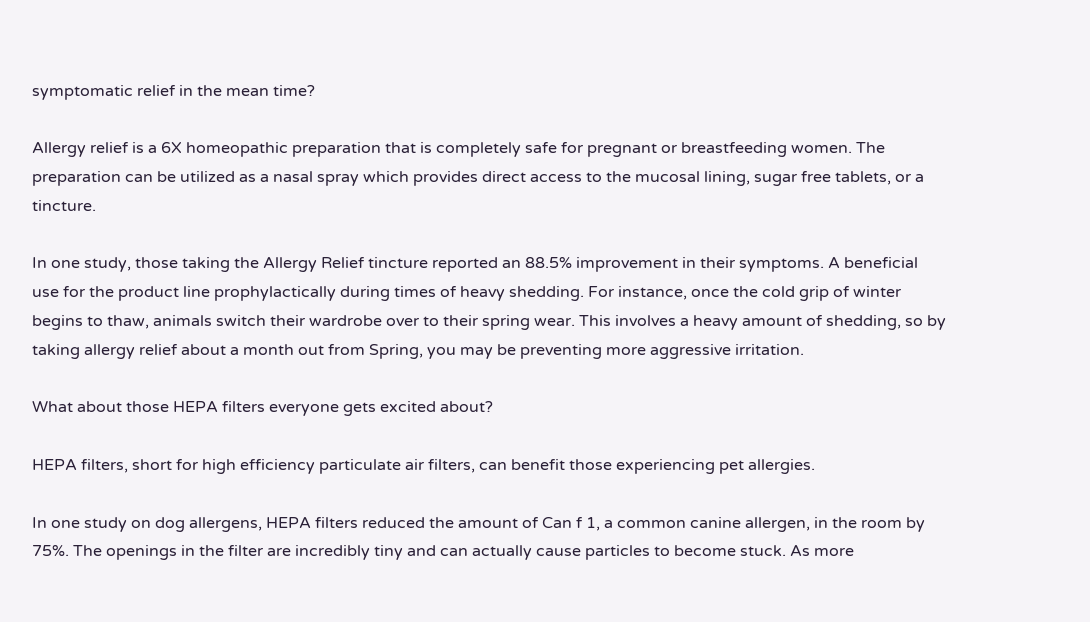symptomatic relief in the mean time?

Allergy relief is a 6X homeopathic preparation that is completely safe for pregnant or breastfeeding women. The preparation can be utilized as a nasal spray which provides direct access to the mucosal lining, sugar free tablets, or a tincture.

In one study, those taking the Allergy Relief tincture reported an 88.5% improvement in their symptoms. A beneficial use for the product line prophylactically during times of heavy shedding. For instance, once the cold grip of winter begins to thaw, animals switch their wardrobe over to their spring wear. This involves a heavy amount of shedding, so by taking allergy relief about a month out from Spring, you may be preventing more aggressive irritation.

What about those HEPA filters everyone gets excited about?

HEPA filters, short for high efficiency particulate air filters, can benefit those experiencing pet allergies.

In one study on dog allergens, HEPA filters reduced the amount of Can f 1, a common canine allergen, in the room by 75%. The openings in the filter are incredibly tiny and can actually cause particles to become stuck. As more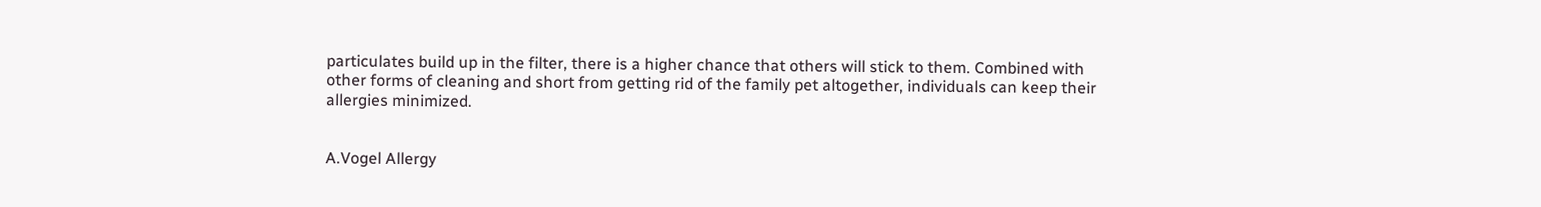particulates build up in the filter, there is a higher chance that others will stick to them. Combined with other forms of cleaning and short from getting rid of the family pet altogether, individuals can keep their allergies minimized.


A.Vogel Allergy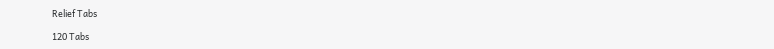Relief Tabs

120 Tabs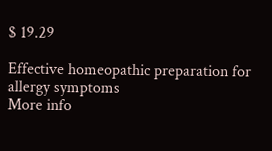$ 19.29

Effective homeopathic preparation for allergy symptoms
More info